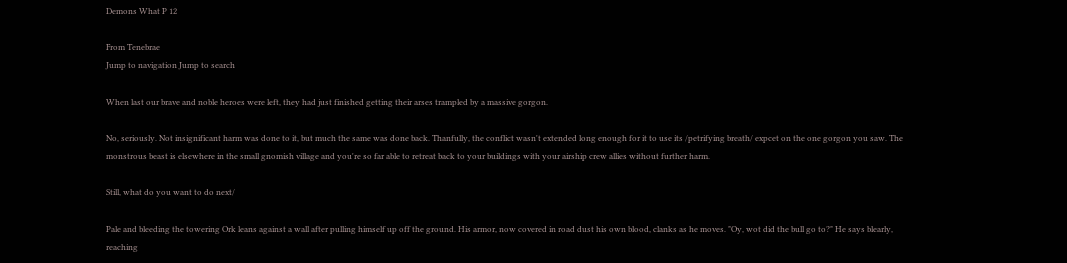Demons What P 12

From Tenebrae
Jump to navigation Jump to search

When last our brave and noble heroes were left, they had just finished getting their arses trampled by a massive gorgon.

No, seriously. Not insignificant harm was done to it, but much the same was done back. Thanfully, the conflict wasn't extended long enough for it to use its /petrifying breath/ expcet on the one gorgon you saw. The monstrous beast is elsewhere in the small gnomish village and you're so far able to retreat back to your buildings with your airship crew allies without further harm.

Still, what do you want to do next/

Pale and bleeding the towering Ork leans against a wall after pulling himself up off the ground. His armor, now covered in road dust his own blood, clanks as he moves. "Oy, wot did the bull go to?" He says blearly, reaching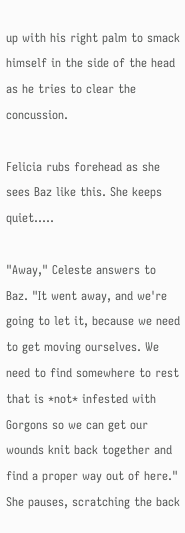up with his right palm to smack himself in the side of the head as he tries to clear the concussion.

Felicia rubs forehead as she sees Baz like this. She keeps quiet.....

"Away," Celeste answers to Baz. "It went away, and we're going to let it, because we need to get moving ourselves. We need to find somewhere to rest that is *not* infested with Gorgons so we can get our wounds knit back together and find a proper way out of here." She pauses, scratching the back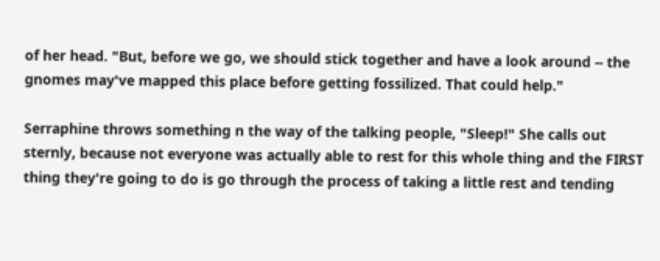of her head. "But, before we go, we should stick together and have a look around -- the gnomes may've mapped this place before getting fossilized. That could help."

Serraphine throws something n the way of the talking people, "Sleep!" She calls out sternly, because not everyone was actually able to rest for this whole thing and the FIRST thing they're going to do is go through the process of taking a little rest and tending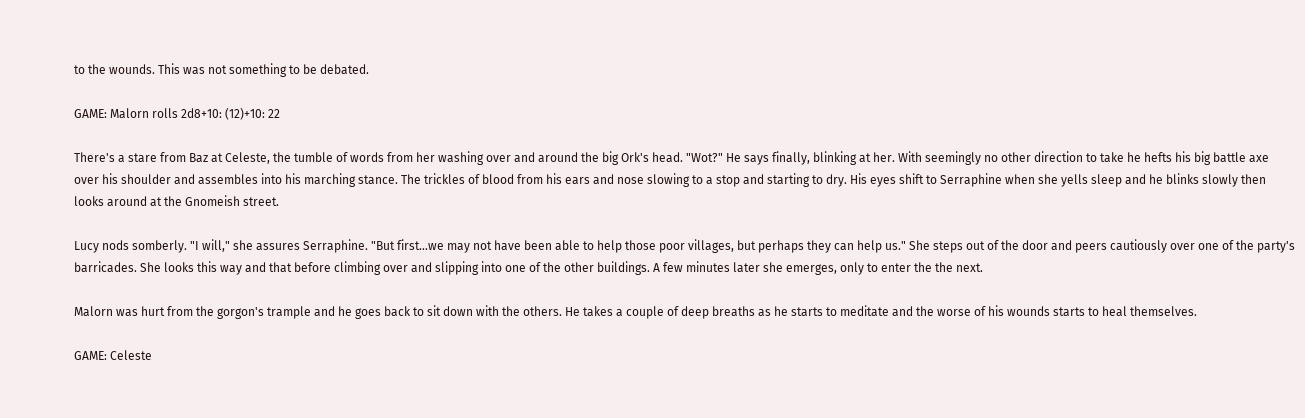to the wounds. This was not something to be debated.

GAME: Malorn rolls 2d8+10: (12)+10: 22

There's a stare from Baz at Celeste, the tumble of words from her washing over and around the big Ork's head. "Wot?" He says finally, blinking at her. With seemingly no other direction to take he hefts his big battle axe over his shoulder and assembles into his marching stance. The trickles of blood from his ears and nose slowing to a stop and starting to dry. His eyes shift to Serraphine when she yells sleep and he blinks slowly then looks around at the Gnomeish street.

Lucy nods somberly. "I will," she assures Serraphine. "But first...we may not have been able to help those poor villages, but perhaps they can help us." She steps out of the door and peers cautiously over one of the party's barricades. She looks this way and that before climbing over and slipping into one of the other buildings. A few minutes later she emerges, only to enter the the next.

Malorn was hurt from the gorgon's trample and he goes back to sit down with the others. He takes a couple of deep breaths as he starts to meditate and the worse of his wounds starts to heal themselves.

GAME: Celeste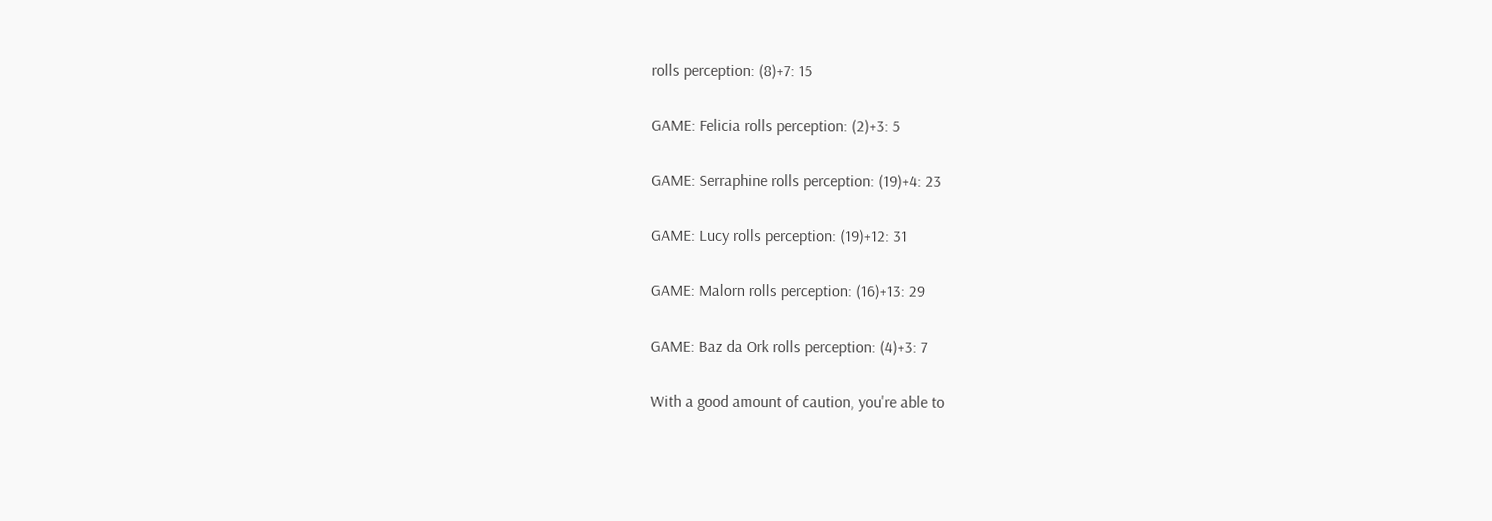rolls perception: (8)+7: 15

GAME: Felicia rolls perception: (2)+3: 5

GAME: Serraphine rolls perception: (19)+4: 23

GAME: Lucy rolls perception: (19)+12: 31

GAME: Malorn rolls perception: (16)+13: 29

GAME: Baz da Ork rolls perception: (4)+3: 7

With a good amount of caution, you're able to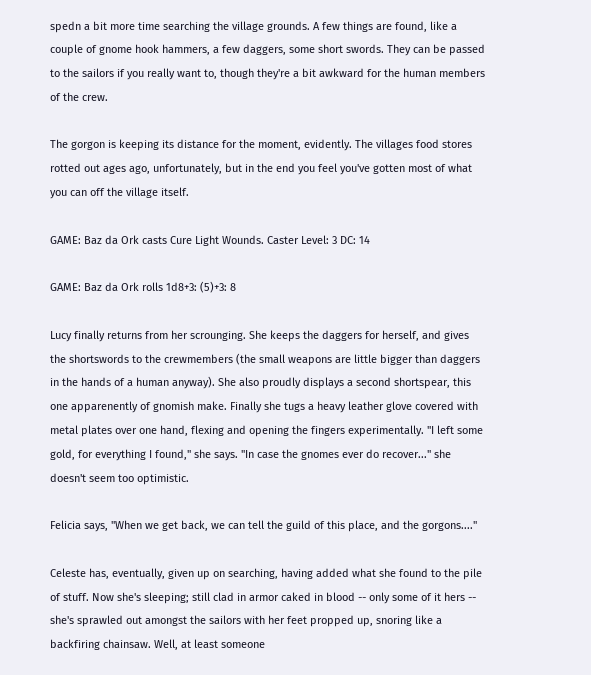spedn a bit more time searching the village grounds. A few things are found, like a couple of gnome hook hammers, a few daggers, some short swords. They can be passed to the sailors if you really want to, though they're a bit awkward for the human members of the crew.

The gorgon is keeping its distance for the moment, evidently. The villages food stores rotted out ages ago, unfortunately, but in the end you feel you've gotten most of what you can off the village itself.

GAME: Baz da Ork casts Cure Light Wounds. Caster Level: 3 DC: 14

GAME: Baz da Ork rolls 1d8+3: (5)+3: 8

Lucy finally returns from her scrounging. She keeps the daggers for herself, and gives the shortswords to the crewmembers (the small weapons are little bigger than daggers in the hands of a human anyway). She also proudly displays a second shortspear, this one apparenently of gnomish make. Finally she tugs a heavy leather glove covered with metal plates over one hand, flexing and opening the fingers experimentally. "I left some gold, for everything I found," she says. "In case the gnomes ever do recover..." she doesn't seem too optimistic.

Felicia says, "When we get back, we can tell the guild of this place, and the gorgons...."

Celeste has, eventually, given up on searching, having added what she found to the pile of stuff. Now she's sleeping; still clad in armor caked in blood -- only some of it hers -- she's sprawled out amongst the sailors with her feet propped up, snoring like a backfiring chainsaw. Well, at least someone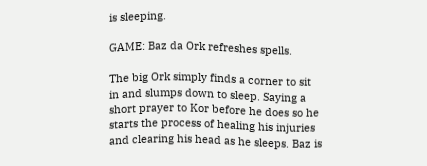is sleeping.

GAME: Baz da Ork refreshes spells.

The big Ork simply finds a corner to sit in and slumps down to sleep. Saying a short prayer to Kor before he does so he starts the process of healing his injuries and clearing his head as he sleeps. Baz is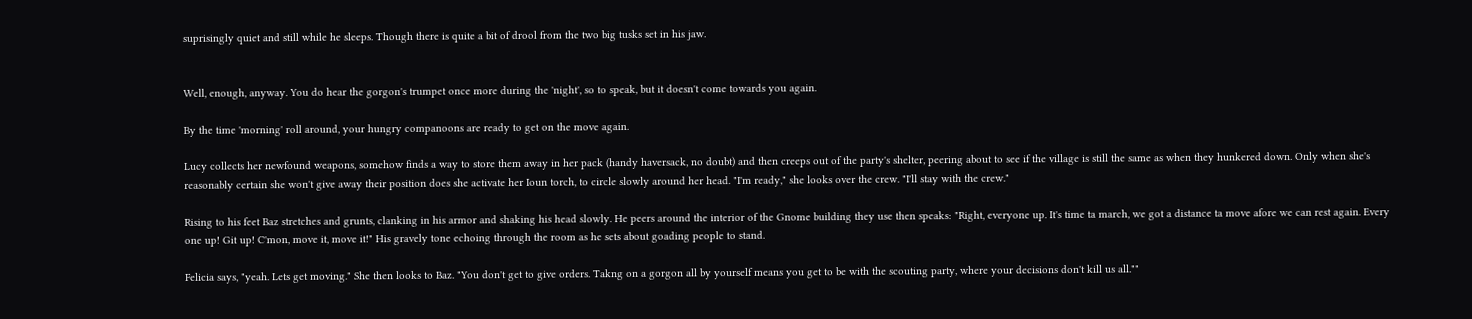suprisingly quiet and still while he sleeps. Though there is quite a bit of drool from the two big tusks set in his jaw.


Well, enough, anyway. You do hear the gorgon's trumpet once more during the 'night', so to speak, but it doesn't come towards you again.

By the time 'morning' roll around, your hungry companoons are ready to get on the move again.

Lucy collects her newfound weapons, somehow finds a way to store them away in her pack (handy haversack, no doubt) and then creeps out of the party's shelter, peering about to see if the village is still the same as when they hunkered down. Only when she's reasonably certain she won't give away their position does she activate her Ioun torch, to circle slowly around her head. "I'm ready," she looks over the crew. "I'll stay with the crew."

Rising to his feet Baz stretches and grunts, clanking in his armor and shaking his head slowly. He peers around the interior of the Gnome building they use then speaks: "Right, everyone up. It's time ta march, we got a distance ta move afore we can rest again. Every one up! Git up! C'mon, move it, move it!" His gravely tone echoing through the room as he sets about goading people to stand.

Felicia says, "yeah. Lets get moving." She then looks to Baz. "You don't get to give orders. Takng on a gorgon all by yourself means you get to be with the scouting party, where your decisions don't kill us all.""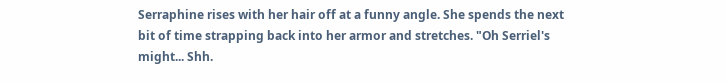Serraphine rises with her hair off at a funny angle. She spends the next bit of time strapping back into her armor and stretches. "Oh Serriel's might... Shh.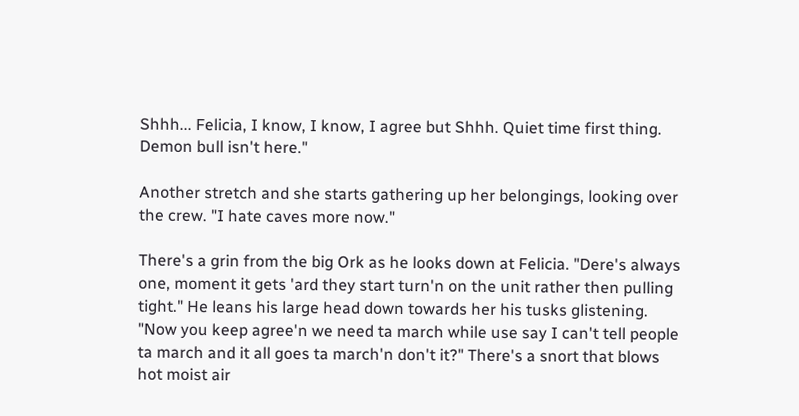Shhh... Felicia, I know, I know, I agree but Shhh. Quiet time first thing. Demon bull isn't here."

Another stretch and she starts gathering up her belongings, looking over the crew. "I hate caves more now."

There's a grin from the big Ork as he looks down at Felicia. "Dere's always one, moment it gets 'ard they start turn'n on the unit rather then pulling tight." He leans his large head down towards her his tusks glistening. "Now you keep agree'n we need ta march while use say I can't tell people ta march and it all goes ta march'n don't it?" There's a snort that blows hot moist air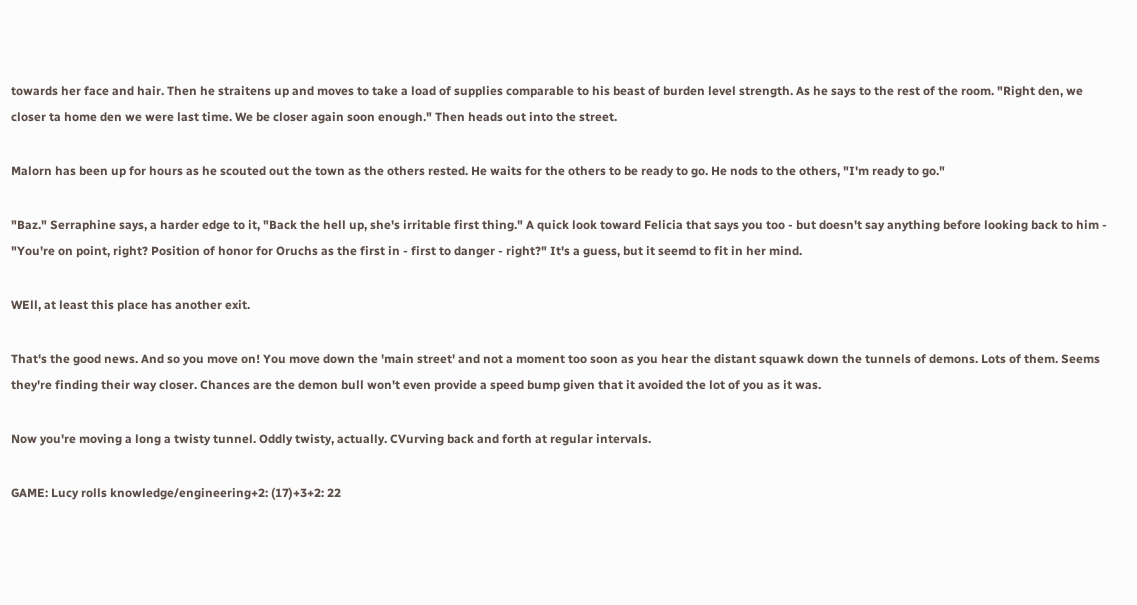towards her face and hair. Then he straitens up and moves to take a load of supplies comparable to his beast of burden level strength. As he says to the rest of the room. "Right den, we closer ta home den we were last time. We be closer again soon enough." Then heads out into the street.

Malorn has been up for hours as he scouted out the town as the others rested. He waits for the others to be ready to go. He nods to the others, "I'm ready to go."

"Baz." Serraphine says, a harder edge to it, "Back the hell up, she's irritable first thing." A quick look toward Felicia that says you too - but doesn't say anything before looking back to him - "You're on point, right? Position of honor for Oruchs as the first in - first to danger - right?" It's a guess, but it seemd to fit in her mind.

WEll, at least this place has another exit.

That's the good news. And so you move on! You move down the 'main street' and not a moment too soon as you hear the distant squawk down the tunnels of demons. Lots of them. Seems they're finding their way closer. Chances are the demon bull won't even provide a speed bump given that it avoided the lot of you as it was.

Now you're moving a long a twisty tunnel. Oddly twisty, actually. CVurving back and forth at regular intervals.

GAME: Lucy rolls knowledge/engineering+2: (17)+3+2: 22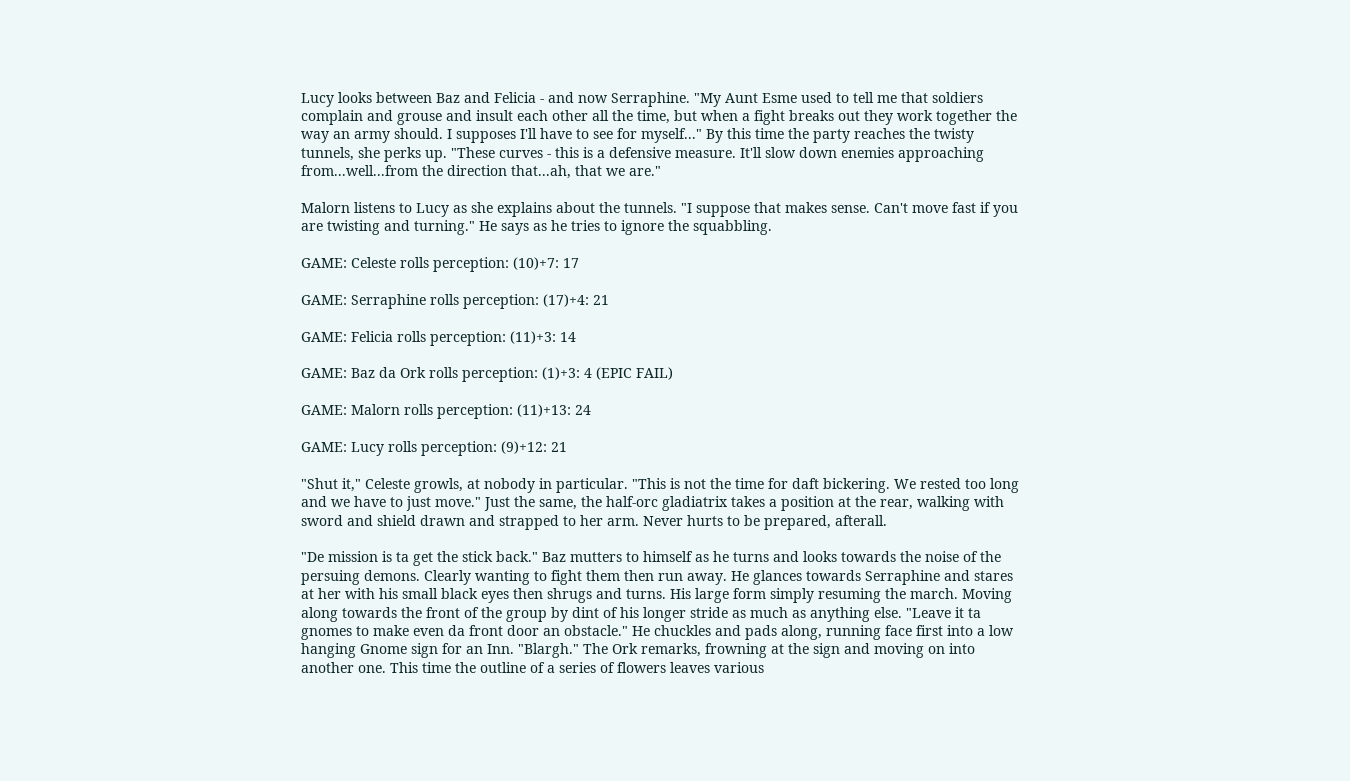Lucy looks between Baz and Felicia - and now Serraphine. "My Aunt Esme used to tell me that soldiers complain and grouse and insult each other all the time, but when a fight breaks out they work together the way an army should. I supposes I'll have to see for myself..." By this time the party reaches the twisty tunnels, she perks up. "These curves - this is a defensive measure. It'll slow down enemies approaching from...well...from the direction that...ah, that we are."

Malorn listens to Lucy as she explains about the tunnels. "I suppose that makes sense. Can't move fast if you are twisting and turning." He says as he tries to ignore the squabbling.

GAME: Celeste rolls perception: (10)+7: 17

GAME: Serraphine rolls perception: (17)+4: 21

GAME: Felicia rolls perception: (11)+3: 14

GAME: Baz da Ork rolls perception: (1)+3: 4 (EPIC FAIL)

GAME: Malorn rolls perception: (11)+13: 24

GAME: Lucy rolls perception: (9)+12: 21

"Shut it," Celeste growls, at nobody in particular. "This is not the time for daft bickering. We rested too long and we have to just move." Just the same, the half-orc gladiatrix takes a position at the rear, walking with sword and shield drawn and strapped to her arm. Never hurts to be prepared, afterall.

"De mission is ta get the stick back." Baz mutters to himself as he turns and looks towards the noise of the persuing demons. Clearly wanting to fight them then run away. He glances towards Serraphine and stares at her with his small black eyes then shrugs and turns. His large form simply resuming the march. Moving along towards the front of the group by dint of his longer stride as much as anything else. "Leave it ta gnomes to make even da front door an obstacle." He chuckles and pads along, running face first into a low hanging Gnome sign for an Inn. "Blargh." The Ork remarks, frowning at the sign and moving on into another one. This time the outline of a series of flowers leaves various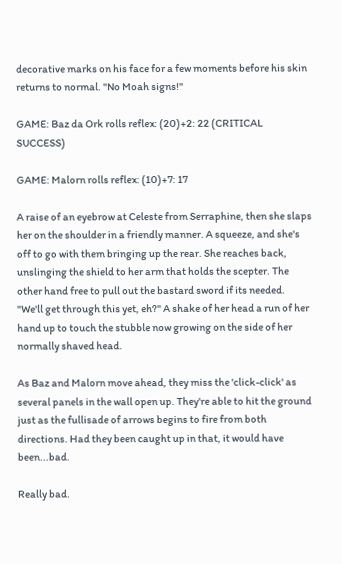decorative marks on his face for a few moments before his skin returns to normal. "No Moah signs!"

GAME: Baz da Ork rolls reflex: (20)+2: 22 (CRITICAL SUCCESS)

GAME: Malorn rolls reflex: (10)+7: 17

A raise of an eyebrow at Celeste from Serraphine, then she slaps her on the shoulder in a friendly manner. A squeeze, and she's off to go with them bringing up the rear. She reaches back, unslinging the shield to her arm that holds the scepter. The other hand free to pull out the bastard sword if its needed. "We'll get through this yet, eh?" A shake of her head a run of her hand up to touch the stubble now growing on the side of her normally shaved head.

As Baz and Malorn move ahead, they miss the 'click-click' as several panels in the wall open up. They're able to hit the ground just as the fullisade of arrows begins to fire from both directions. Had they been caught up in that, it would have been...bad.

Really bad.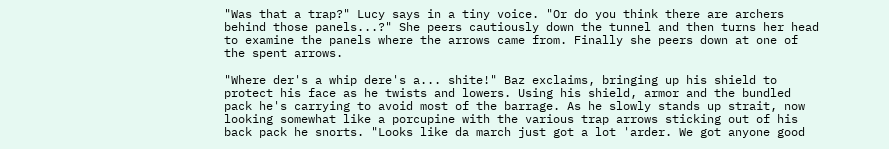"Was that a trap?" Lucy says in a tiny voice. "Or do you think there are archers behind those panels...?" She peers cautiously down the tunnel and then turns her head to examine the panels where the arrows came from. Finally she peers down at one of the spent arrows.

"Where der's a whip dere's a... shite!" Baz exclaims, bringing up his shield to protect his face as he twists and lowers. Using his shield, armor and the bundled pack he's carrying to avoid most of the barrage. As he slowly stands up strait, now looking somewhat like a porcupine with the various trap arrows sticking out of his back pack he snorts. "Looks like da march just got a lot 'arder. We got anyone good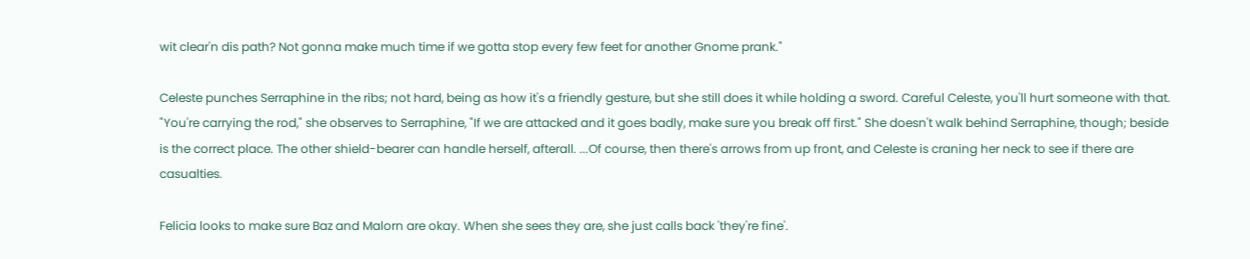wit clear'n dis path? Not gonna make much time if we gotta stop every few feet for another Gnome prank."

Celeste punches Serraphine in the ribs; not hard, being as how it's a friendly gesture, but she still does it while holding a sword. Careful Celeste, you'll hurt someone with that. "You're carrying the rod," she observes to Serraphine, "If we are attacked and it goes badly, make sure you break off first." She doesn't walk behind Serraphine, though; beside is the correct place. The other shield-bearer can handle herself, afterall. ...Of course, then there's arrows from up front, and Celeste is craning her neck to see if there are casualties.

Felicia looks to make sure Baz and Malorn are okay. When she sees they are, she just calls back 'they're fine'.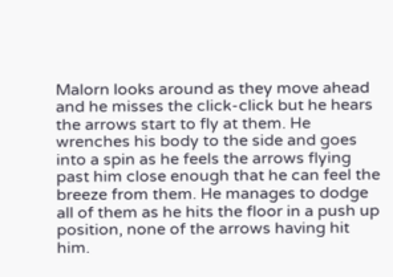Malorn looks around as they move ahead and he misses the click-click but he hears the arrows start to fly at them. He wrenches his body to the side and goes into a spin as he feels the arrows flying past him close enough that he can feel the breeze from them. He manages to dodge all of them as he hits the floor in a push up position, none of the arrows having hit him.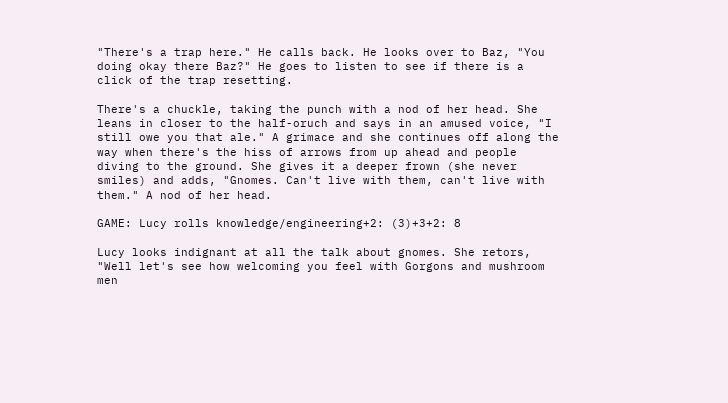"There's a trap here." He calls back. He looks over to Baz, "You doing okay there Baz?" He goes to listen to see if there is a click of the trap resetting.

There's a chuckle, taking the punch with a nod of her head. She leans in closer to the half-oruch and says in an amused voice, "I still owe you that ale." A grimace and she continues off along the way when there's the hiss of arrows from up ahead and people diving to the ground. She gives it a deeper frown (she never smiles) and adds, "Gnomes. Can't live with them, can't live with them." A nod of her head.

GAME: Lucy rolls knowledge/engineering+2: (3)+3+2: 8

Lucy looks indignant at all the talk about gnomes. She retors, "Well let's see how welcoming you feel with Gorgons and mushroom men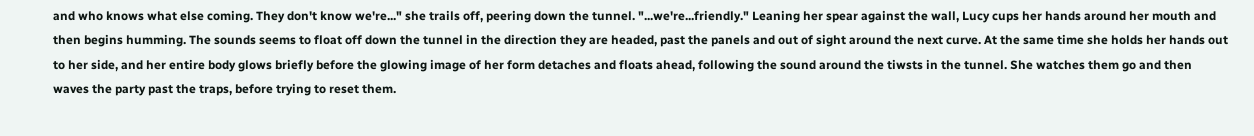and who knows what else coming. They don't know we're..." she trails off, peering down the tunnel. "...we're...friendly." Leaning her spear against the wall, Lucy cups her hands around her mouth and then begins humming. The sounds seems to float off down the tunnel in the direction they are headed, past the panels and out of sight around the next curve. At the same time she holds her hands out to her side, and her entire body glows briefly before the glowing image of her form detaches and floats ahead, following the sound around the tiwsts in the tunnel. She watches them go and then waves the party past the traps, before trying to reset them.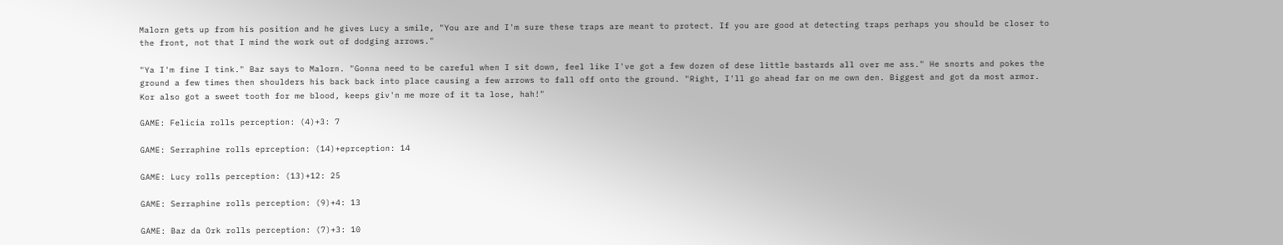Malorn gets up from his position and he gives Lucy a smile, "You are and I'm sure these traps are meant to protect. If you are good at detecting traps perhaps you should be closer to the front, not that I mind the work out of dodging arrows."

"Ya I'm fine I tink." Baz says to Malorn. "Gonna need to be careful when I sit down, feel like I've got a few dozen of dese little bastards all over me ass." He snorts and pokes the ground a few times then shoulders his back back into place causing a few arrows to fall off onto the ground. "Right, I'll go ahead far on me own den. Biggest and got da most armor. Kor also got a sweet tooth for me blood, keeps giv'n me more of it ta lose, hah!"

GAME: Felicia rolls perception: (4)+3: 7

GAME: Serraphine rolls eprception: (14)+eprception: 14

GAME: Lucy rolls perception: (13)+12: 25

GAME: Serraphine rolls perception: (9)+4: 13

GAME: Baz da Ork rolls perception: (7)+3: 10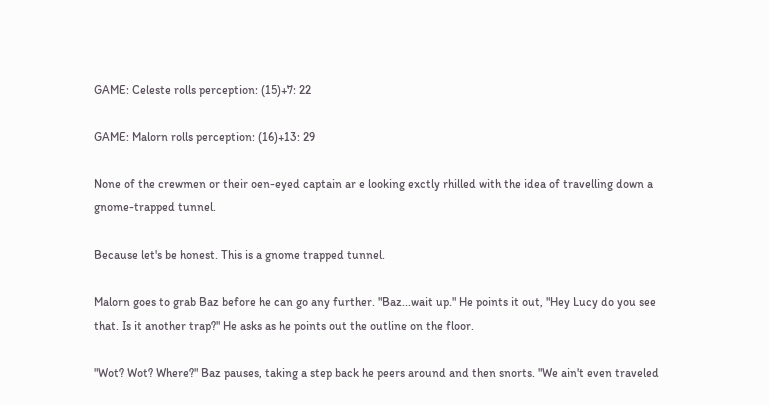GAME: Celeste rolls perception: (15)+7: 22

GAME: Malorn rolls perception: (16)+13: 29

None of the crewmen or their oen-eyed captain ar e looking exctly rhilled with the idea of travelling down a gnome-trapped tunnel.

Because let's be honest. This is a gnome trapped tunnel.

Malorn goes to grab Baz before he can go any further. "Baz...wait up." He points it out, "Hey Lucy do you see that. Is it another trap?" He asks as he points out the outline on the floor.

"Wot? Wot? Where?" Baz pauses, taking a step back he peers around and then snorts. "We ain't even traveled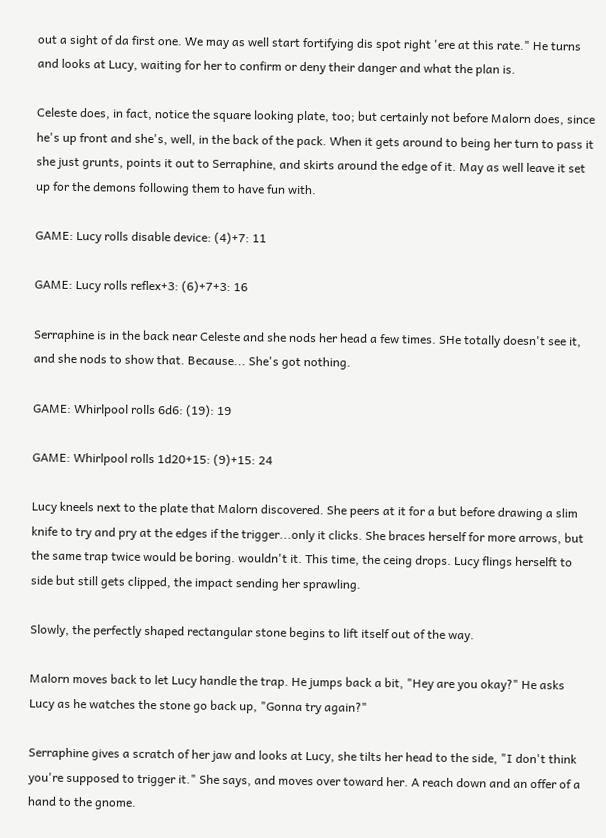out a sight of da first one. We may as well start fortifying dis spot right 'ere at this rate." He turns and looks at Lucy, waiting for her to confirm or deny their danger and what the plan is.

Celeste does, in fact, notice the square looking plate, too; but certainly not before Malorn does, since he's up front and she's, well, in the back of the pack. When it gets around to being her turn to pass it she just grunts, points it out to Serraphine, and skirts around the edge of it. May as well leave it set up for the demons following them to have fun with.

GAME: Lucy rolls disable device: (4)+7: 11

GAME: Lucy rolls reflex+3: (6)+7+3: 16

Serraphine is in the back near Celeste and she nods her head a few times. SHe totally doesn't see it, and she nods to show that. Because... She's got nothing.

GAME: Whirlpool rolls 6d6: (19): 19

GAME: Whirlpool rolls 1d20+15: (9)+15: 24

Lucy kneels next to the plate that Malorn discovered. She peers at it for a but before drawing a slim knife to try and pry at the edges if the trigger...only it clicks. She braces herself for more arrows, but the same trap twice would be boring. wouldn't it. This time, the ceing drops. Lucy flings herselft to side but still gets clipped, the impact sending her sprawling.

Slowly, the perfectly shaped rectangular stone begins to lift itself out of the way.

Malorn moves back to let Lucy handle the trap. He jumps back a bit, "Hey are you okay?" He asks Lucy as he watches the stone go back up, "Gonna try again?"

Serraphine gives a scratch of her jaw and looks at Lucy, she tilts her head to the side, "I don't think you're supposed to trigger it." She says, and moves over toward her. A reach down and an offer of a hand to the gnome.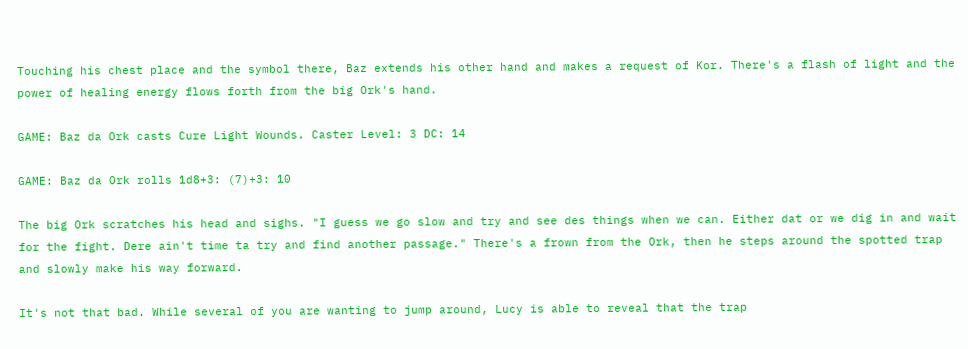Touching his chest place and the symbol there, Baz extends his other hand and makes a request of Kor. There's a flash of light and the power of healing energy flows forth from the big Ork's hand.

GAME: Baz da Ork casts Cure Light Wounds. Caster Level: 3 DC: 14

GAME: Baz da Ork rolls 1d8+3: (7)+3: 10

The big Ork scratches his head and sighs. "I guess we go slow and try and see des things when we can. Either dat or we dig in and wait for the fight. Dere ain't time ta try and find another passage." There's a frown from the Ork, then he steps around the spotted trap and slowly make his way forward.

It's not that bad. While several of you are wanting to jump around, Lucy is able to reveal that the trap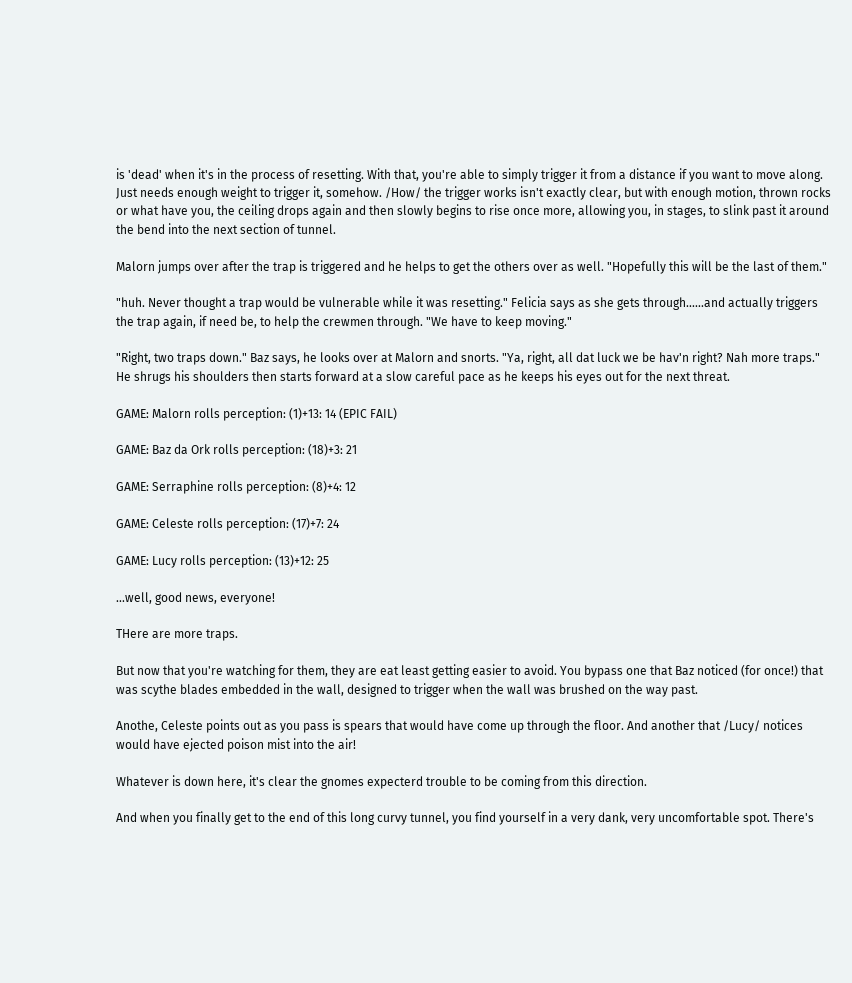is 'dead' when it's in the process of resetting. With that, you're able to simply trigger it from a distance if you want to move along. Just needs enough weight to trigger it, somehow. /How/ the trigger works isn't exactly clear, but with enough motion, thrown rocks or what have you, the ceiling drops again and then slowly begins to rise once more, allowing you, in stages, to slink past it around the bend into the next section of tunnel.

Malorn jumps over after the trap is triggered and he helps to get the others over as well. "Hopefully this will be the last of them."

"huh. Never thought a trap would be vulnerable while it was resetting." Felicia says as she gets through......and actually triggers the trap again, if need be, to help the crewmen through. "We have to keep moving."

"Right, two traps down." Baz says, he looks over at Malorn and snorts. "Ya, right, all dat luck we be hav'n right? Nah more traps." He shrugs his shoulders then starts forward at a slow careful pace as he keeps his eyes out for the next threat.

GAME: Malorn rolls perception: (1)+13: 14 (EPIC FAIL)

GAME: Baz da Ork rolls perception: (18)+3: 21

GAME: Serraphine rolls perception: (8)+4: 12

GAME: Celeste rolls perception: (17)+7: 24

GAME: Lucy rolls perception: (13)+12: 25

...well, good news, everyone!

THere are more traps.

But now that you're watching for them, they are eat least getting easier to avoid. You bypass one that Baz noticed (for once!) that was scythe blades embedded in the wall, designed to trigger when the wall was brushed on the way past.

Anothe, Celeste points out as you pass is spears that would have come up through the floor. And another that /Lucy/ notices would have ejected poison mist into the air!

Whatever is down here, it's clear the gnomes expecterd trouble to be coming from this direction.

And when you finally get to the end of this long curvy tunnel, you find yourself in a very dank, very uncomfortable spot. There's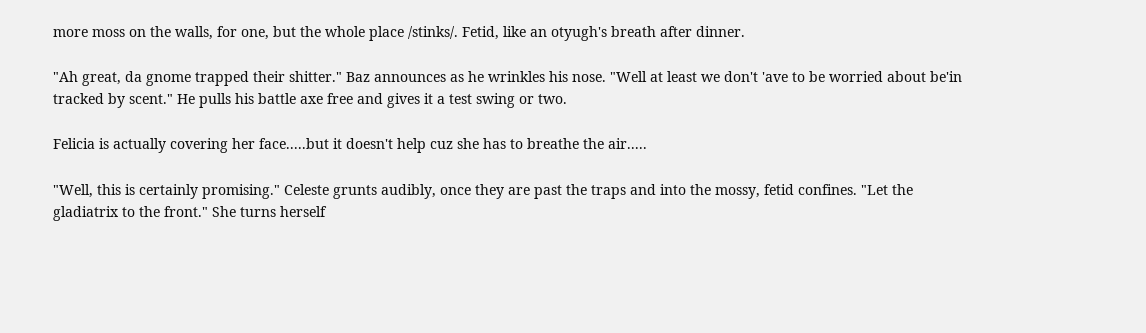more moss on the walls, for one, but the whole place /stinks/. Fetid, like an otyugh's breath after dinner.

"Ah great, da gnome trapped their shitter." Baz announces as he wrinkles his nose. "Well at least we don't 'ave to be worried about be'in tracked by scent." He pulls his battle axe free and gives it a test swing or two.

Felicia is actually covering her face.....but it doesn't help cuz she has to breathe the air.....

"Well, this is certainly promising." Celeste grunts audibly, once they are past the traps and into the mossy, fetid confines. "Let the gladiatrix to the front." She turns herself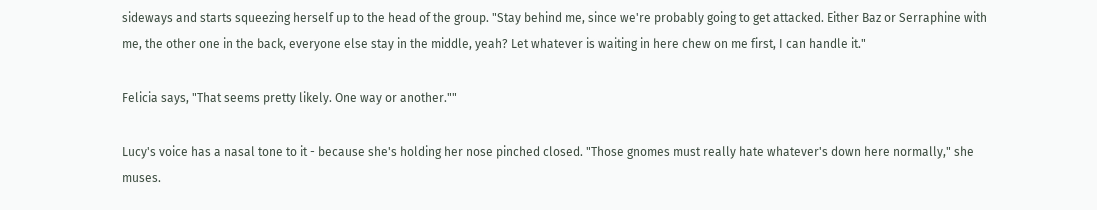sideways and starts squeezing herself up to the head of the group. "Stay behind me, since we're probably going to get attacked. Either Baz or Serraphine with me, the other one in the back, everyone else stay in the middle, yeah? Let whatever is waiting in here chew on me first, I can handle it."

Felicia says, "That seems pretty likely. One way or another.""

Lucy's voice has a nasal tone to it - because she's holding her nose pinched closed. "Those gnomes must really hate whatever's down here normally," she muses.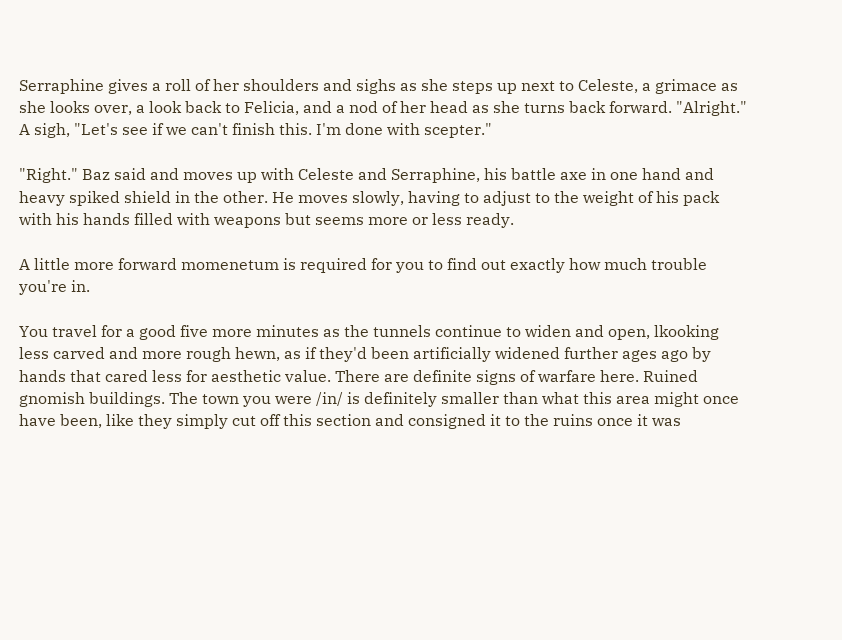Serraphine gives a roll of her shoulders and sighs as she steps up next to Celeste, a grimace as she looks over, a look back to Felicia, and a nod of her head as she turns back forward. "Alright." A sigh, "Let's see if we can't finish this. I'm done with scepter."

"Right." Baz said and moves up with Celeste and Serraphine, his battle axe in one hand and heavy spiked shield in the other. He moves slowly, having to adjust to the weight of his pack with his hands filled with weapons but seems more or less ready.

A little more forward momenetum is required for you to find out exactly how much trouble you're in.

You travel for a good five more minutes as the tunnels continue to widen and open, lkooking less carved and more rough hewn, as if they'd been artificially widened further ages ago by hands that cared less for aesthetic value. There are definite signs of warfare here. Ruined gnomish buildings. The town you were /in/ is definitely smaller than what this area might once have been, like they simply cut off this section and consigned it to the ruins once it was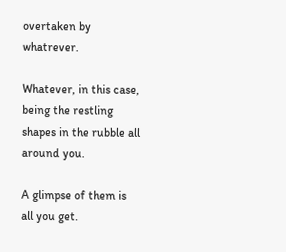overtaken by whatrever.

Whatever, in this case, being the restling shapes in the rubble all around you.

A glimpse of them is all you get.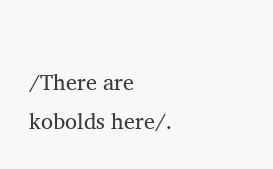/There are kobolds here/.